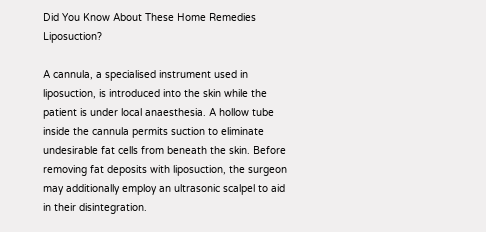Did You Know About These Home Remedies Liposuction?

A cannula, a specialised instrument used in liposuction, is introduced into the skin while the patient is under local anaesthesia. A hollow tube inside the cannula permits suction to eliminate undesirable fat cells from beneath the skin. Before removing fat deposits with liposuction, the surgeon may additionally employ an ultrasonic scalpel to aid in their disintegration.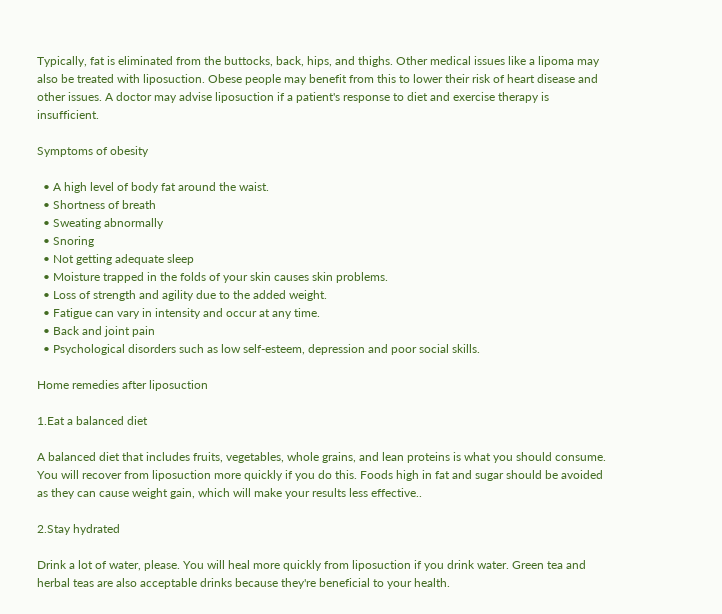Typically, fat is eliminated from the buttocks, back, hips, and thighs. Other medical issues like a lipoma may also be treated with liposuction. Obese people may benefit from this to lower their risk of heart disease and other issues. A doctor may advise liposuction if a patient's response to diet and exercise therapy is insufficient.

Symptoms of obesity

  • A high level of body fat around the waist.
  • Shortness of breath
  • Sweating abnormally
  • Snoring
  • Not getting adequate sleep
  • Moisture trapped in the folds of your skin causes skin problems.
  • Loss of strength and agility due to the added weight.
  • Fatigue can vary in intensity and occur at any time.
  • Back and joint pain
  • Psychological disorders such as low self-esteem, depression and poor social skills.

Home remedies after liposuction

1.Eat a balanced diet

A balanced diet that includes fruits, vegetables, whole grains, and lean proteins is what you should consume. You will recover from liposuction more quickly if you do this. Foods high in fat and sugar should be avoided as they can cause weight gain, which will make your results less effective..

2.Stay hydrated

Drink a lot of water, please. You will heal more quickly from liposuction if you drink water. Green tea and herbal teas are also acceptable drinks because they're beneficial to your health.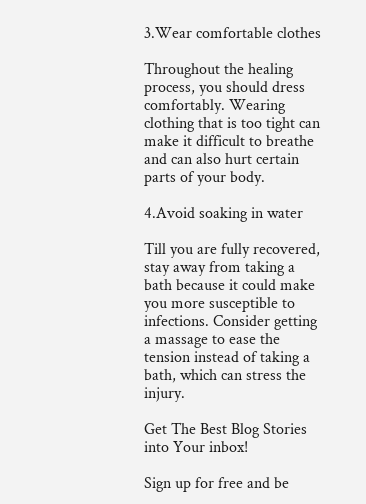3.Wear comfortable clothes

Throughout the healing process, you should dress comfortably. Wearing clothing that is too tight can make it difficult to breathe and can also hurt certain parts of your body.

4.Avoid soaking in water

Till you are fully recovered, stay away from taking a bath because it could make you more susceptible to infections. Consider getting a massage to ease the tension instead of taking a bath, which can stress the injury.

Get The Best Blog Stories into Your inbox!

Sign up for free and be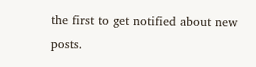the first to get notified about new posts.